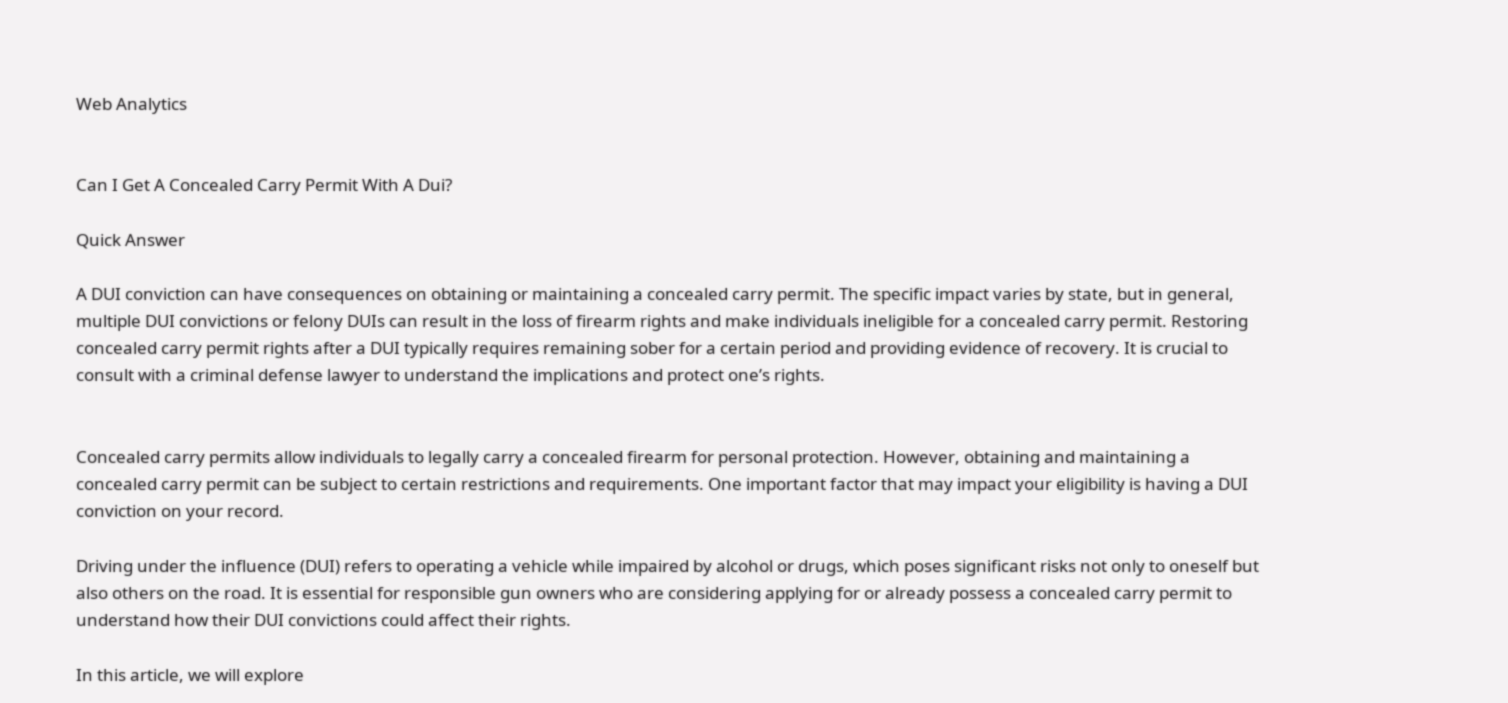Web Analytics


Can I Get A Concealed Carry Permit With A Dui?

Quick Answer

A DUI conviction can have consequences on obtaining or maintaining a concealed carry permit. The specific impact varies by state, but in general, multiple DUI convictions or felony DUIs can result in the loss of firearm rights and make individuals ineligible for a concealed carry permit. Restoring concealed carry permit rights after a DUI typically requires remaining sober for a certain period and providing evidence of recovery. It is crucial to consult with a criminal defense lawyer to understand the implications and protect one’s rights.


Concealed carry permits allow individuals to legally carry a concealed firearm for personal protection. However, obtaining and maintaining a concealed carry permit can be subject to certain restrictions and requirements. One important factor that may impact your eligibility is having a DUI conviction on your record.

Driving under the influence (DUI) refers to operating a vehicle while impaired by alcohol or drugs, which poses significant risks not only to oneself but also others on the road. It is essential for responsible gun owners who are considering applying for or already possess a concealed carry permit to understand how their DUI convictions could affect their rights.

In this article, we will explore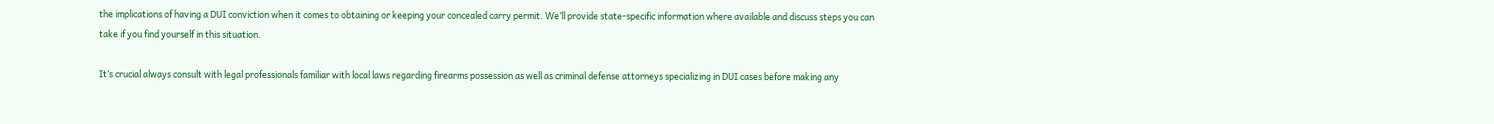the implications of having a DUI conviction when it comes to obtaining or keeping your concealed carry permit. We’ll provide state-specific information where available and discuss steps you can take if you find yourself in this situation.

It’s crucial always consult with legal professionals familiar with local laws regarding firearms possession as well as criminal defense attorneys specializing in DUI cases before making any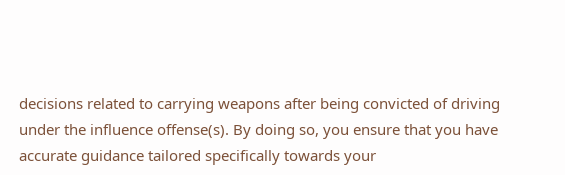decisions related to carrying weapons after being convicted of driving under the influence offense(s). By doing so, you ensure that you have accurate guidance tailored specifically towards your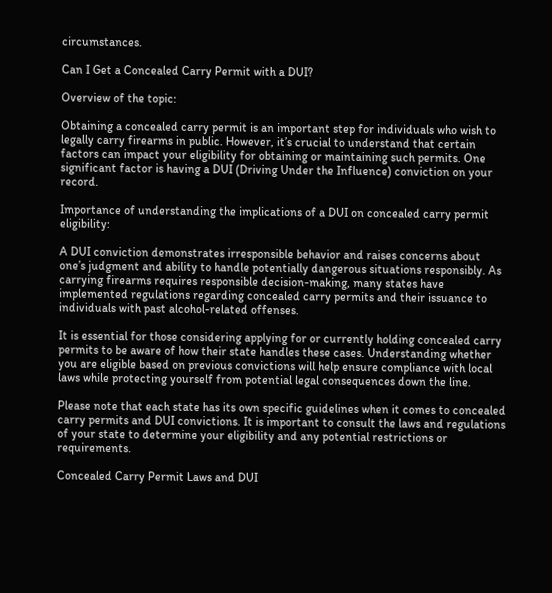circumstances.

Can I Get a Concealed Carry Permit with a DUI?

Overview of the topic:

Obtaining a concealed carry permit is an important step for individuals who wish to legally carry firearms in public. However, it’s crucial to understand that certain factors can impact your eligibility for obtaining or maintaining such permits. One significant factor is having a DUI (Driving Under the Influence) conviction on your record.

Importance of understanding the implications of a DUI on concealed carry permit eligibility:

A DUI conviction demonstrates irresponsible behavior and raises concerns about one’s judgment and ability to handle potentially dangerous situations responsibly. As carrying firearms requires responsible decision-making, many states have implemented regulations regarding concealed carry permits and their issuance to individuals with past alcohol-related offenses.

It is essential for those considering applying for or currently holding concealed carry permits to be aware of how their state handles these cases. Understanding whether you are eligible based on previous convictions will help ensure compliance with local laws while protecting yourself from potential legal consequences down the line.

Please note that each state has its own specific guidelines when it comes to concealed carry permits and DUI convictions. It is important to consult the laws and regulations of your state to determine your eligibility and any potential restrictions or requirements.

Concealed Carry Permit Laws and DUI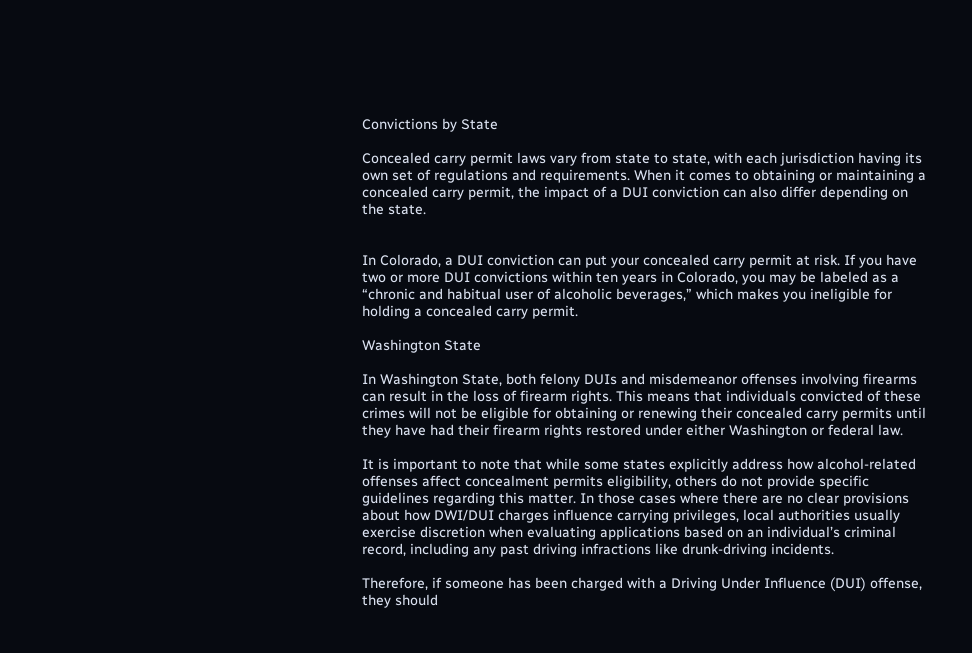Convictions by State

Concealed carry permit laws vary from state to state, with each jurisdiction having its own set of regulations and requirements. When it comes to obtaining or maintaining a concealed carry permit, the impact of a DUI conviction can also differ depending on the state.


In Colorado, a DUI conviction can put your concealed carry permit at risk. If you have two or more DUI convictions within ten years in Colorado, you may be labeled as a “chronic and habitual user of alcoholic beverages,” which makes you ineligible for holding a concealed carry permit.

Washington State

In Washington State, both felony DUIs and misdemeanor offenses involving firearms can result in the loss of firearm rights. This means that individuals convicted of these crimes will not be eligible for obtaining or renewing their concealed carry permits until they have had their firearm rights restored under either Washington or federal law.

It is important to note that while some states explicitly address how alcohol-related offenses affect concealment permits eligibility, others do not provide specific guidelines regarding this matter. In those cases where there are no clear provisions about how DWI/DUI charges influence carrying privileges, local authorities usually exercise discretion when evaluating applications based on an individual’s criminal record, including any past driving infractions like drunk-driving incidents.

Therefore, if someone has been charged with a Driving Under Influence (DUI) offense, they should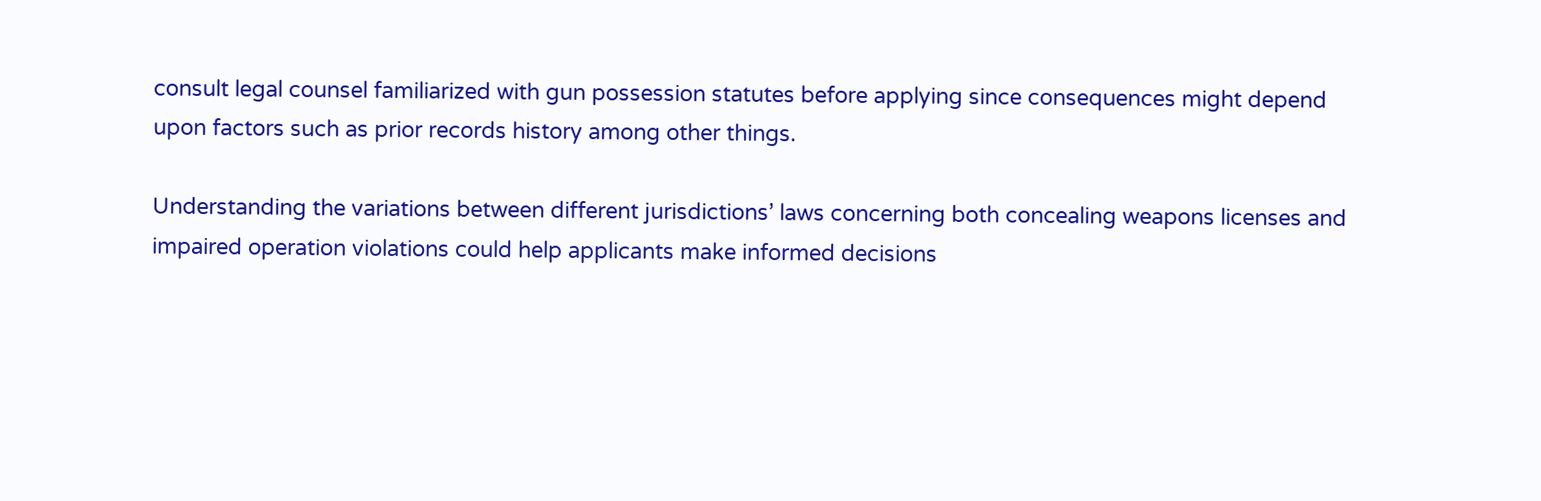consult legal counsel familiarized with gun possession statutes before applying since consequences might depend upon factors such as prior records history among other things.

Understanding the variations between different jurisdictions’ laws concerning both concealing weapons licenses and impaired operation violations could help applicants make informed decisions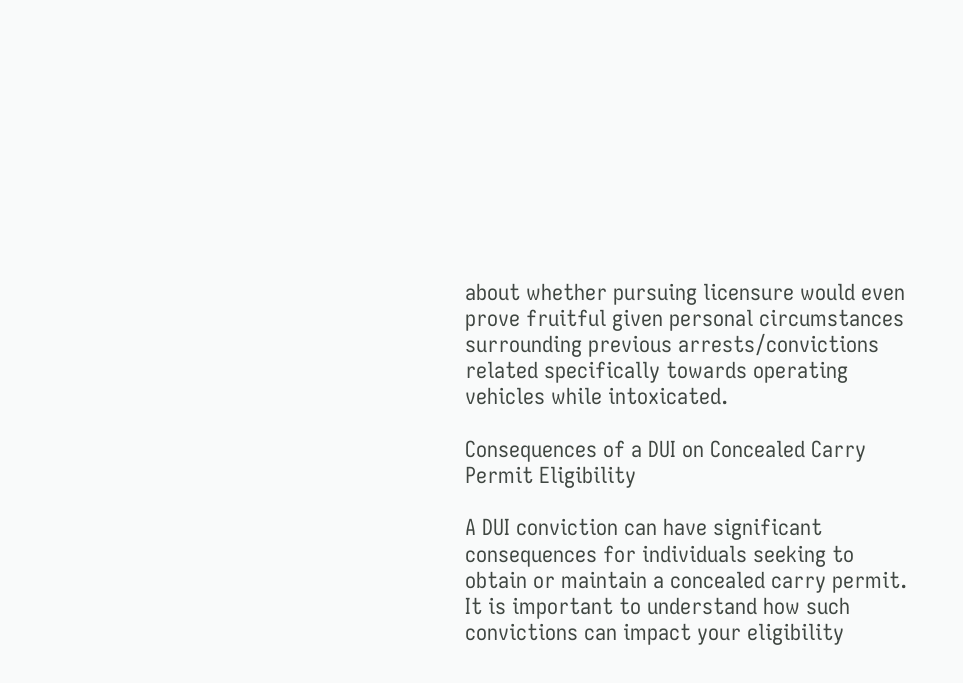about whether pursuing licensure would even prove fruitful given personal circumstances surrounding previous arrests/convictions related specifically towards operating vehicles while intoxicated.

Consequences of a DUI on Concealed Carry Permit Eligibility

A DUI conviction can have significant consequences for individuals seeking to obtain or maintain a concealed carry permit. It is important to understand how such convictions can impact your eligibility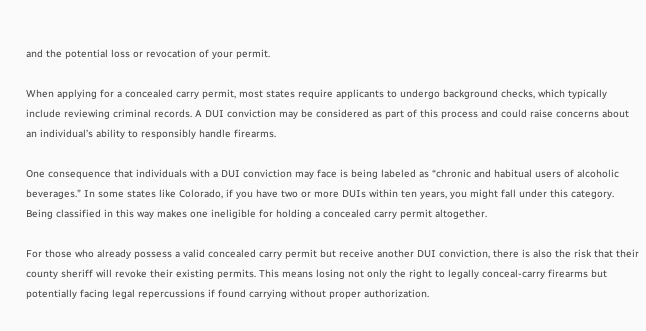and the potential loss or revocation of your permit.

When applying for a concealed carry permit, most states require applicants to undergo background checks, which typically include reviewing criminal records. A DUI conviction may be considered as part of this process and could raise concerns about an individual’s ability to responsibly handle firearms.

One consequence that individuals with a DUI conviction may face is being labeled as “chronic and habitual users of alcoholic beverages.” In some states like Colorado, if you have two or more DUIs within ten years, you might fall under this category. Being classified in this way makes one ineligible for holding a concealed carry permit altogether.

For those who already possess a valid concealed carry permit but receive another DUI conviction, there is also the risk that their county sheriff will revoke their existing permits. This means losing not only the right to legally conceal-carry firearms but potentially facing legal repercussions if found carrying without proper authorization.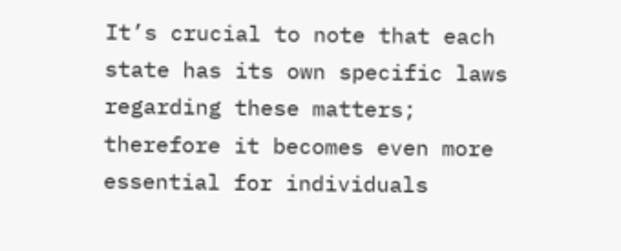It’s crucial to note that each state has its own specific laws regarding these matters; therefore it becomes even more essential for individuals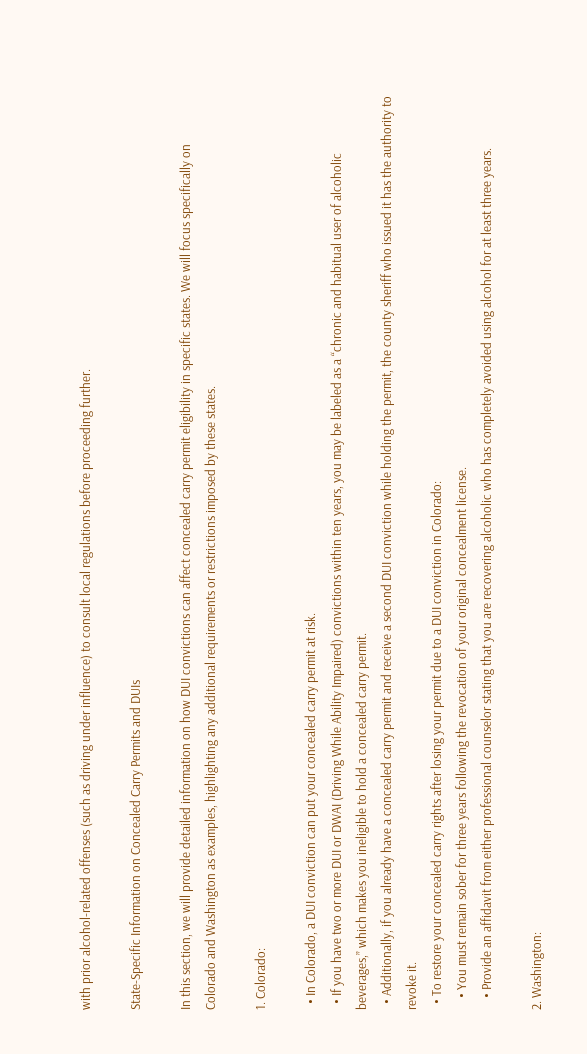with prior alcohol-related offenses (such as driving under influence) to consult local regulations before proceeding further.

State-Specific Information on Concealed Carry Permits and DUIs

In this section, we will provide detailed information on how DUI convictions can affect concealed carry permit eligibility in specific states. We will focus specifically on Colorado and Washington as examples, highlighting any additional requirements or restrictions imposed by these states.

1. Colorado:

  • In Colorado, a DUI conviction can put your concealed carry permit at risk.
  • If you have two or more DUI or DWAI (Driving While Ability Impaired) convictions within ten years, you may be labeled as a “chronic and habitual user of alcoholic beverages,” which makes you ineligible to hold a concealed carry permit.
  • Additionally, if you already have a concealed carry permit and receive a second DUI conviction while holding the permit, the county sheriff who issued it has the authority to revoke it.
  • To restore your concealed carry rights after losing your permit due to a DUI conviction in Colorado:
    • You must remain sober for three years following the revocation of your original concealment license.
    • Provide an affidavit from either professional counselor stating that you are recovering alcoholic who has completely avoided using alcohol for at least three years.

2. Washington: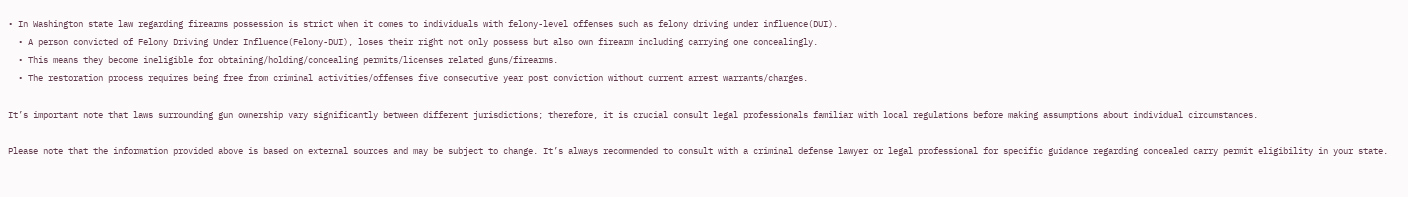• In Washington state law regarding firearms possession is strict when it comes to individuals with felony-level offenses such as felony driving under influence(DUI).
  • A person convicted of Felony Driving Under Influence(Felony-DUI), loses their right not only possess but also own firearm including carrying one concealingly.
  • This means they become ineligible for obtaining/holding/concealing permits/licenses related guns/firearms.
  • The restoration process requires being free from criminal activities/offenses five consecutive year post conviction without current arrest warrants/charges.

It’s important note that laws surrounding gun ownership vary significantly between different jurisdictions; therefore, it is crucial consult legal professionals familiar with local regulations before making assumptions about individual circumstances.

Please note that the information provided above is based on external sources and may be subject to change. It’s always recommended to consult with a criminal defense lawyer or legal professional for specific guidance regarding concealed carry permit eligibility in your state.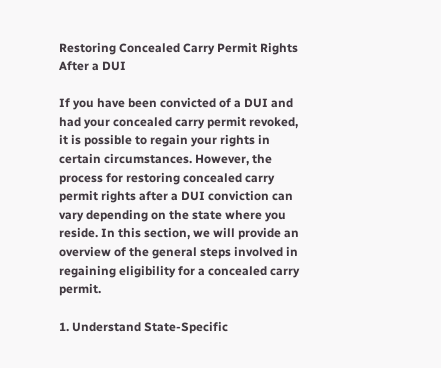Restoring Concealed Carry Permit Rights After a DUI

If you have been convicted of a DUI and had your concealed carry permit revoked, it is possible to regain your rights in certain circumstances. However, the process for restoring concealed carry permit rights after a DUI conviction can vary depending on the state where you reside. In this section, we will provide an overview of the general steps involved in regaining eligibility for a concealed carry permit.

1. Understand State-Specific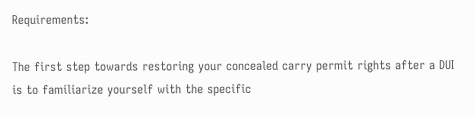Requirements:

The first step towards restoring your concealed carry permit rights after a DUI is to familiarize yourself with the specific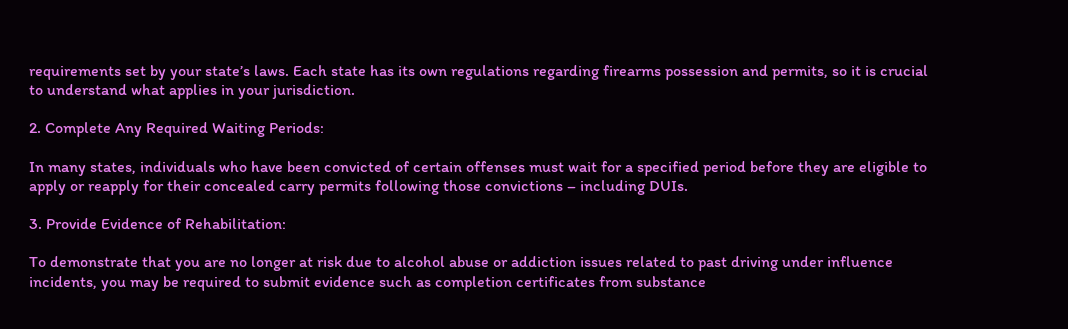requirements set by your state’s laws. Each state has its own regulations regarding firearms possession and permits, so it is crucial to understand what applies in your jurisdiction.

2. Complete Any Required Waiting Periods:

In many states, individuals who have been convicted of certain offenses must wait for a specified period before they are eligible to apply or reapply for their concealed carry permits following those convictions – including DUIs.

3. Provide Evidence of Rehabilitation:

To demonstrate that you are no longer at risk due to alcohol abuse or addiction issues related to past driving under influence incidents, you may be required to submit evidence such as completion certificates from substance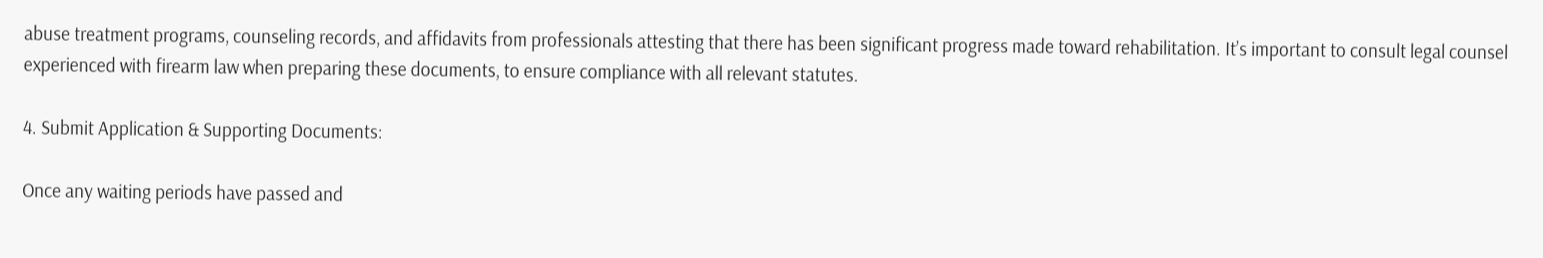abuse treatment programs, counseling records, and affidavits from professionals attesting that there has been significant progress made toward rehabilitation. It’s important to consult legal counsel experienced with firearm law when preparing these documents, to ensure compliance with all relevant statutes.

4. Submit Application & Supporting Documents:

Once any waiting periods have passed and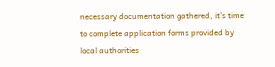necessary documentation gathered, it’s time to complete application forms provided by local authorities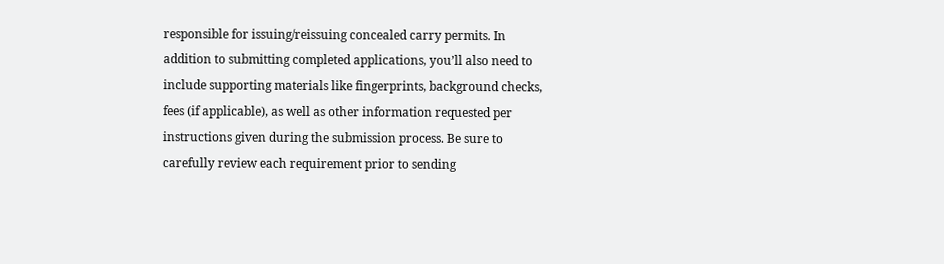responsible for issuing/reissuing concealed carry permits. In addition to submitting completed applications, you’ll also need to include supporting materials like fingerprints, background checks, fees (if applicable), as well as other information requested per instructions given during the submission process. Be sure to carefully review each requirement prior to sending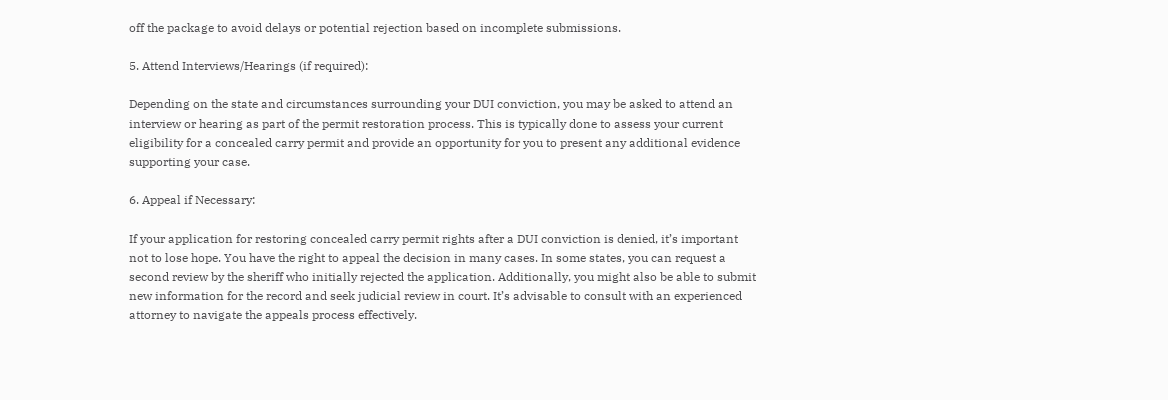off the package to avoid delays or potential rejection based on incomplete submissions.

5. Attend Interviews/Hearings (if required):

Depending on the state and circumstances surrounding your DUI conviction, you may be asked to attend an interview or hearing as part of the permit restoration process. This is typically done to assess your current eligibility for a concealed carry permit and provide an opportunity for you to present any additional evidence supporting your case.

6. Appeal if Necessary:

If your application for restoring concealed carry permit rights after a DUI conviction is denied, it’s important not to lose hope. You have the right to appeal the decision in many cases. In some states, you can request a second review by the sheriff who initially rejected the application. Additionally, you might also be able to submit new information for the record and seek judicial review in court. It’s advisable to consult with an experienced attorney to navigate the appeals process effectively.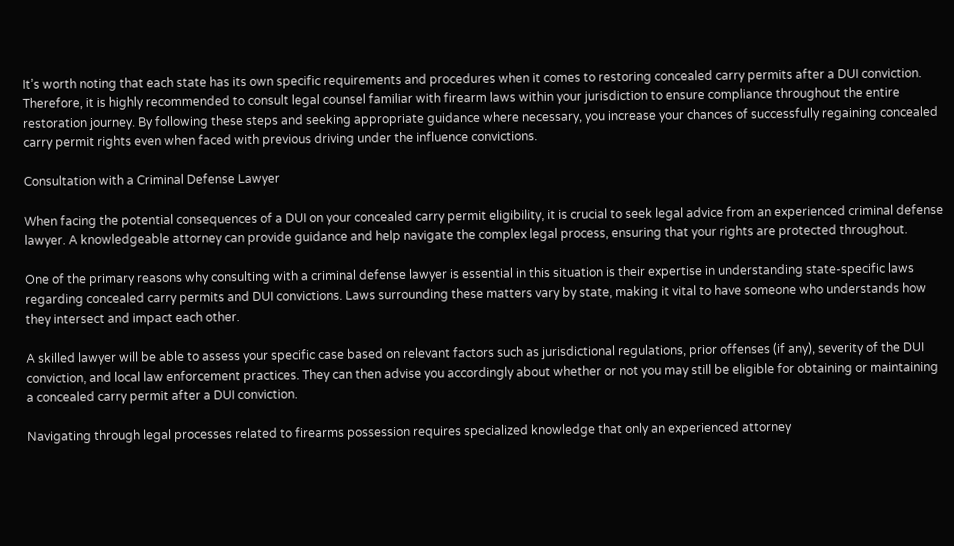It’s worth noting that each state has its own specific requirements and procedures when it comes to restoring concealed carry permits after a DUI conviction. Therefore, it is highly recommended to consult legal counsel familiar with firearm laws within your jurisdiction to ensure compliance throughout the entire restoration journey. By following these steps and seeking appropriate guidance where necessary, you increase your chances of successfully regaining concealed carry permit rights even when faced with previous driving under the influence convictions.

Consultation with a Criminal Defense Lawyer

When facing the potential consequences of a DUI on your concealed carry permit eligibility, it is crucial to seek legal advice from an experienced criminal defense lawyer. A knowledgeable attorney can provide guidance and help navigate the complex legal process, ensuring that your rights are protected throughout.

One of the primary reasons why consulting with a criminal defense lawyer is essential in this situation is their expertise in understanding state-specific laws regarding concealed carry permits and DUI convictions. Laws surrounding these matters vary by state, making it vital to have someone who understands how they intersect and impact each other.

A skilled lawyer will be able to assess your specific case based on relevant factors such as jurisdictional regulations, prior offenses (if any), severity of the DUI conviction, and local law enforcement practices. They can then advise you accordingly about whether or not you may still be eligible for obtaining or maintaining a concealed carry permit after a DUI conviction.

Navigating through legal processes related to firearms possession requires specialized knowledge that only an experienced attorney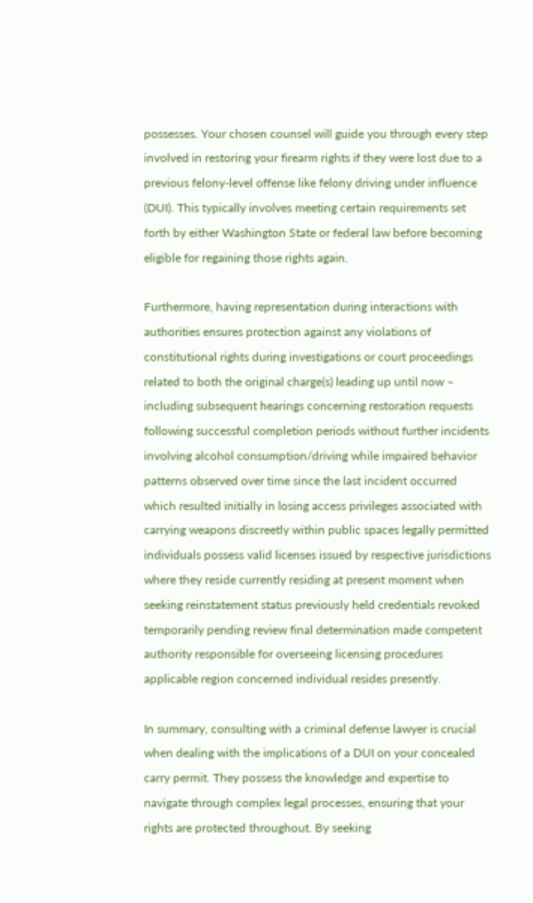possesses. Your chosen counsel will guide you through every step involved in restoring your firearm rights if they were lost due to a previous felony-level offense like felony driving under influence (DUI). This typically involves meeting certain requirements set forth by either Washington State or federal law before becoming eligible for regaining those rights again.

Furthermore, having representation during interactions with authorities ensures protection against any violations of constitutional rights during investigations or court proceedings related to both the original charge(s) leading up until now – including subsequent hearings concerning restoration requests following successful completion periods without further incidents involving alcohol consumption/driving while impaired behavior patterns observed over time since the last incident occurred which resulted initially in losing access privileges associated with carrying weapons discreetly within public spaces legally permitted individuals possess valid licenses issued by respective jurisdictions where they reside currently residing at present moment when seeking reinstatement status previously held credentials revoked temporarily pending review final determination made competent authority responsible for overseeing licensing procedures applicable region concerned individual resides presently.

In summary, consulting with a criminal defense lawyer is crucial when dealing with the implications of a DUI on your concealed carry permit. They possess the knowledge and expertise to navigate through complex legal processes, ensuring that your rights are protected throughout. By seeking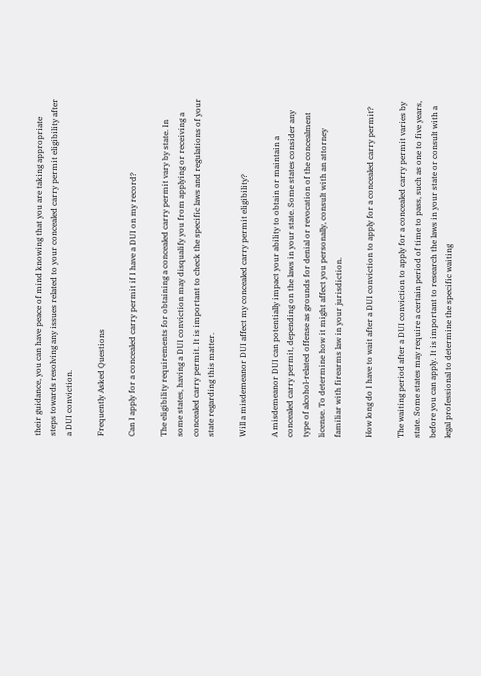their guidance, you can have peace of mind knowing that you are taking appropriate steps towards resolving any issues related to your concealed carry permit eligibility after a DUI conviction.

Frequently Asked Questions

Can I apply for a concealed carry permit if I have a DUI on my record?

The eligibility requirements for obtaining a concealed carry permit vary by state. In some states, having a DUI conviction may disqualify you from applying or receiving a concealed carry permit. It is important to check the specific laws and regulations of your state regarding this matter.

Will a misdemeanor DUI affect my concealed carry permit eligibility?

A misdemeanor DUI can potentially impact your ability to obtain or maintain a concealed carry permit, depending on the laws in your state. Some states consider any type of alcohol-related offense as grounds for denial or revocation of the concealment license. To determine how it might affect you personally, consult with an attorney familiar with firearms law in your jurisdiction.

How long do I have to wait after a DUI conviction to apply for a concealed carry permit?

The waiting period after a DUI conviction to apply for a concealed carry permit varies by state. Some states may require a certain period of time to pass, such as one to five years, before you can apply. It is important to research the laws in your state or consult with a legal professional to determine the specific waiting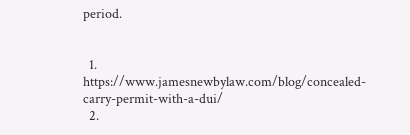period.


  1. https://www.jamesnewbylaw.com/blog/concealed-carry-permit-with-a-dui/
  2.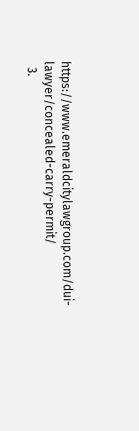https://www.emeraldcitylawgroup.com/dui-lawyer/concealed-carry-permit/
  3.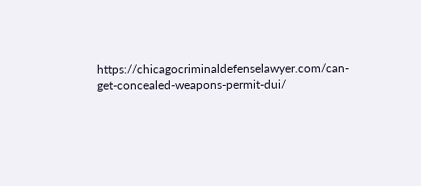https://chicagocriminaldefenselawyer.com/can-get-concealed-weapons-permit-dui/